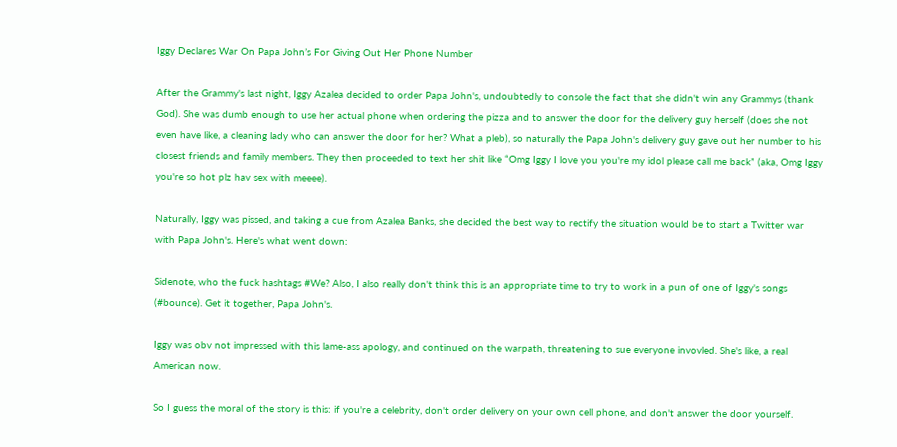Iggy Declares War On Papa John’s For Giving Out Her Phone Number

After the Grammy's last night, Iggy Azalea decided to order Papa John's, undoubtedly to console the fact that she didn't win any Grammys (thank God). She was dumb enough to use her actual phone when ordering the pizza and to answer the door for the delivery guy herself (does she not even have like, a cleaning lady who can answer the door for her? What a pleb), so naturally the Papa John's delivery guy gave out her number to his closest friends and family members. They then proceeded to text her shit like “Omg Iggy I love you you're my idol please call me back” (aka, Omg Iggy you're so hot plz hav sex with meeee).

Naturally, Iggy was pissed, and taking a cue from Azalea Banks, she decided the best way to rectify the situation would be to start a Twitter war with Papa John's. Here's what went down:

Sidenote, who the fuck hashtags #We? Also, I also really don't think this is an appropriate time to try to work in a pun of one of Iggy's songs (#bounce). Get it together, Papa John's.

Iggy was obv not impressed with this lame-ass apology, and continued on the warpath, threatening to sue everyone invovled. She's like, a real American now.

So I guess the moral of the story is this: if you're a celebrity, don't order delivery on your own cell phone, and don't answer the door yourself.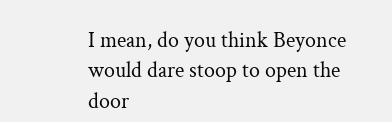I mean, do you think Beyonce would dare stoop to open the door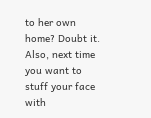to her own home? Doubt it. Also, next time you want to stuff your face with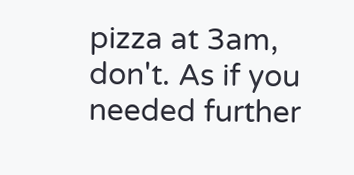pizza at 3am, don't. As if you needed further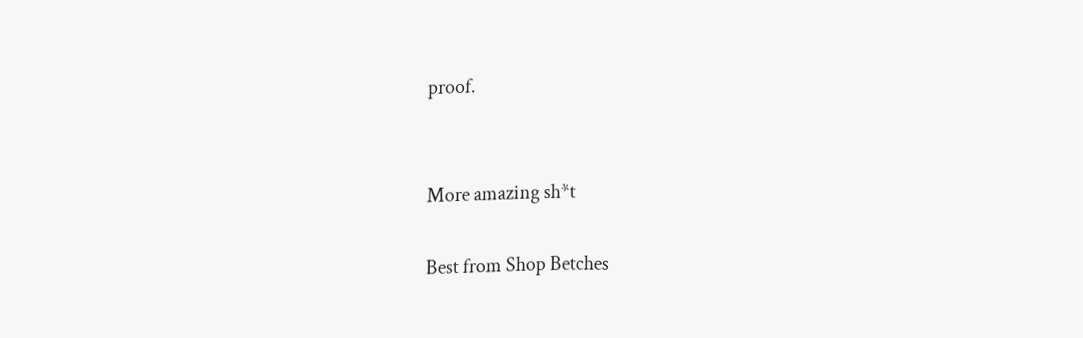proof.


More amazing sh*t

Best from Shop Betches